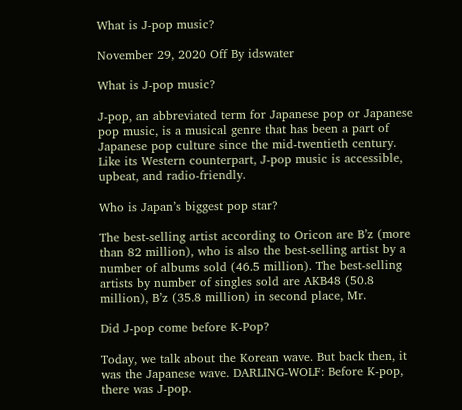What is J-pop music?

November 29, 2020 Off By idswater

What is J-pop music?

J-pop, an abbreviated term for Japanese pop or Japanese pop music, is a musical genre that has been a part of Japanese pop culture since the mid-twentieth century. Like its Western counterpart, J-pop music is accessible, upbeat, and radio-friendly.

Who is Japan’s biggest pop star?

The best-selling artist according to Oricon are B’z (more than 82 million), who is also the best-selling artist by a number of albums sold (46.5 million). The best-selling artists by number of singles sold are AKB48 (50.8 million), B’z (35.8 million) in second place, Mr.

Did J-pop come before K-Pop?

Today, we talk about the Korean wave. But back then, it was the Japanese wave. DARLING-WOLF: Before K-pop, there was J-pop.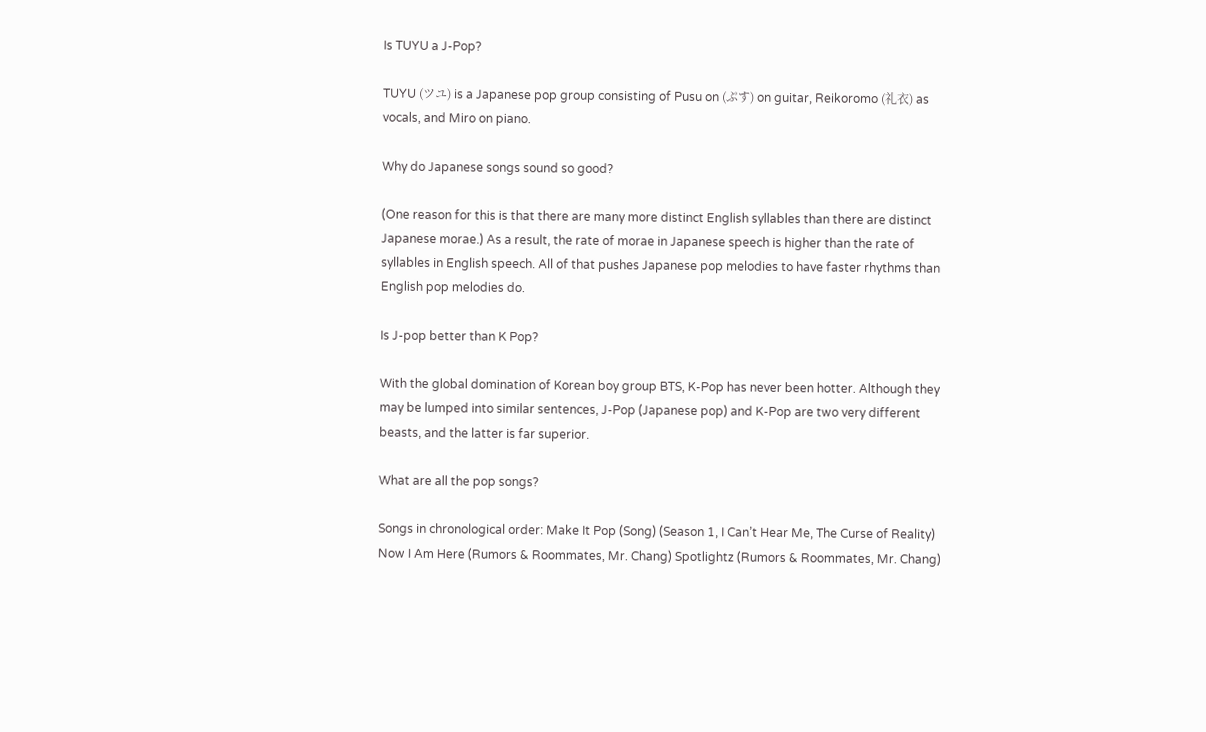Is TUYU a J-Pop?

TUYU (ツユ) is a Japanese pop group consisting of Pusu on (ぷす) on guitar, Reikoromo (礼衣) as vocals, and Miro on piano.

Why do Japanese songs sound so good?

(One reason for this is that there are many more distinct English syllables than there are distinct Japanese morae.) As a result, the rate of morae in Japanese speech is higher than the rate of syllables in English speech. All of that pushes Japanese pop melodies to have faster rhythms than English pop melodies do.

Is J-pop better than K Pop?

With the global domination of Korean boy group BTS, K-Pop has never been hotter. Although they may be lumped into similar sentences, J-Pop (Japanese pop) and K-Pop are two very different beasts, and the latter is far superior.

What are all the pop songs?

Songs in chronological order: Make It Pop (Song) (Season 1, I Can’t Hear Me, The Curse of Reality) Now I Am Here (Rumors & Roommates, Mr. Chang) Spotlightz (Rumors & Roommates, Mr. Chang)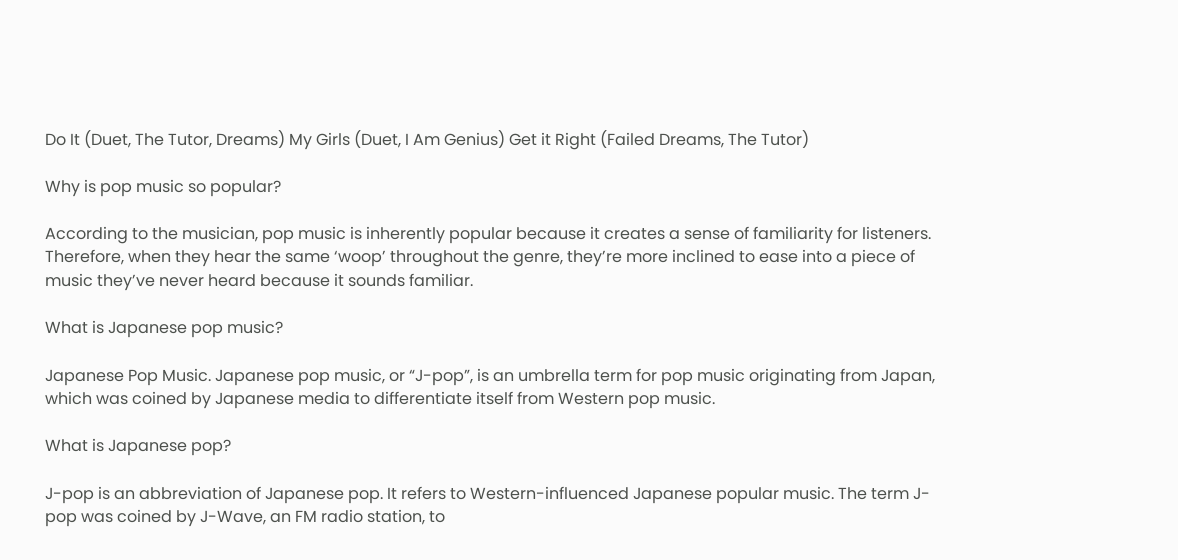Do It (Duet, The Tutor, Dreams) My Girls (Duet, I Am Genius) Get it Right (Failed Dreams, The Tutor)

Why is pop music so popular?

According to the musician, pop music is inherently popular because it creates a sense of familiarity for listeners. Therefore, when they hear the same ‘woop’ throughout the genre, they’re more inclined to ease into a piece of music they’ve never heard because it sounds familiar.

What is Japanese pop music?

Japanese Pop Music. Japanese pop music, or “J-pop”, is an umbrella term for pop music originating from Japan, which was coined by Japanese media to differentiate itself from Western pop music.

What is Japanese pop?

J-pop is an abbreviation of Japanese pop. It refers to Western-influenced Japanese popular music. The term J-pop was coined by J-Wave, an FM radio station, to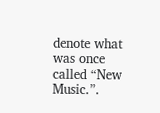denote what was once called “New Music.”.